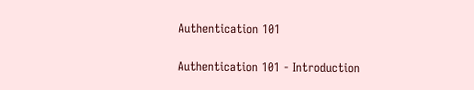Authentication 101

Authentication 101 - Introduction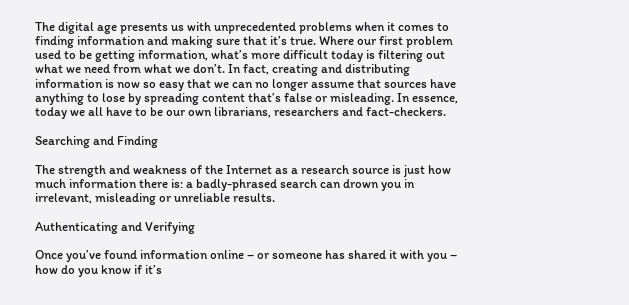The digital age presents us with unprecedented problems when it comes to finding information and making sure that it’s true. Where our first problem used to be getting information, what’s more difficult today is filtering out what we need from what we don’t. In fact, creating and distributing information is now so easy that we can no longer assume that sources have anything to lose by spreading content that’s false or misleading. In essence, today we all have to be our own librarians, researchers and fact-checkers.

Searching and Finding

The strength and weakness of the Internet as a research source is just how much information there is: a badly-phrased search can drown you in irrelevant, misleading or unreliable results.

Authenticating and Verifying

Once you’ve found information online – or someone has shared it with you – how do you know if it’s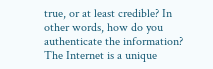true, or at least credible? In other words, how do you authenticate the information? The Internet is a unique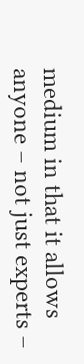medium in that it allows anyone – not just experts –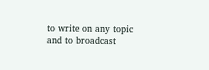to write on any topic and to broadcast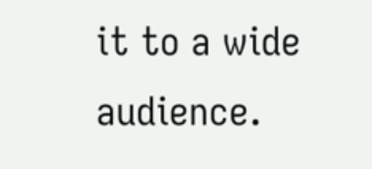it to a wide audience.